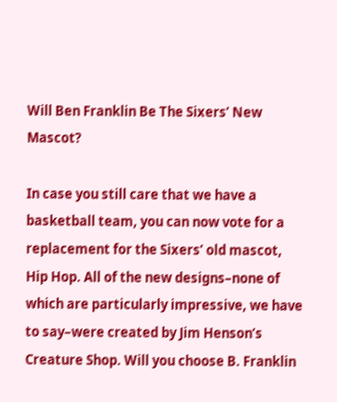Will Ben Franklin Be The Sixers’ New Mascot?

In case you still care that we have a basketball team, you can now vote for a replacement for the Sixers’ old mascot, Hip Hop. All of the new designs–none of which are particularly impressive, we have to say–were created by Jim Henson’s Creature Shop. Will you choose B. Franklin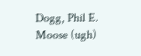Dogg, Phil E. Moose (ugh)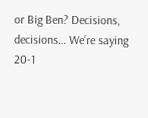or Big Ben? Decisions, decisions… We’re saying 20-1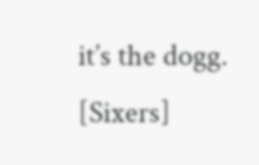it’s the dogg. [Sixers]